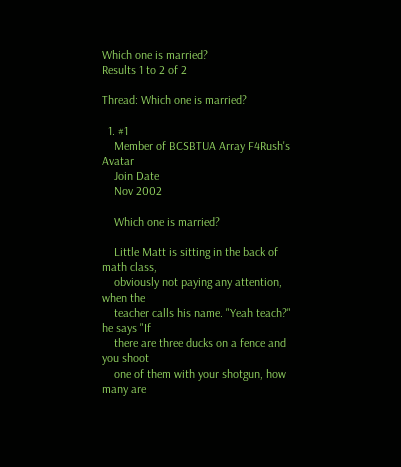Which one is married?
Results 1 to 2 of 2

Thread: Which one is married?

  1. #1
    Member of BCSBTUA Array F4Rush's Avatar
    Join Date
    Nov 2002

    Which one is married?

    Little Matt is sitting in the back of math class,
    obviously not paying any attention, when the
    teacher calls his name. "Yeah teach?" he says "If
    there are three ducks on a fence and you shoot
    one of them with your shotgun, how many are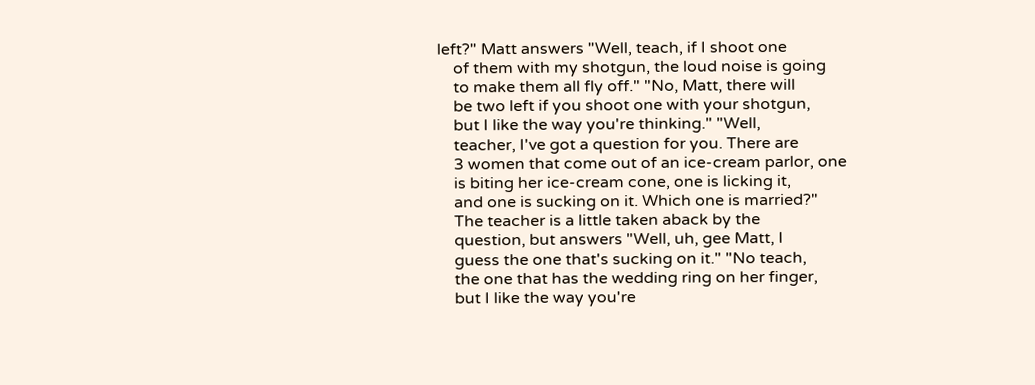left?" Matt answers "Well, teach, if I shoot one
    of them with my shotgun, the loud noise is going
    to make them all fly off." "No, Matt, there will
    be two left if you shoot one with your shotgun,
    but I like the way you're thinking." "Well,
    teacher, I've got a question for you. There are
    3 women that come out of an ice-cream parlor, one
    is biting her ice-cream cone, one is licking it,
    and one is sucking on it. Which one is married?"
    The teacher is a little taken aback by the
    question, but answers "Well, uh, gee Matt, I
    guess the one that's sucking on it." "No teach,
    the one that has the wedding ring on her finger,
    but I like the way you're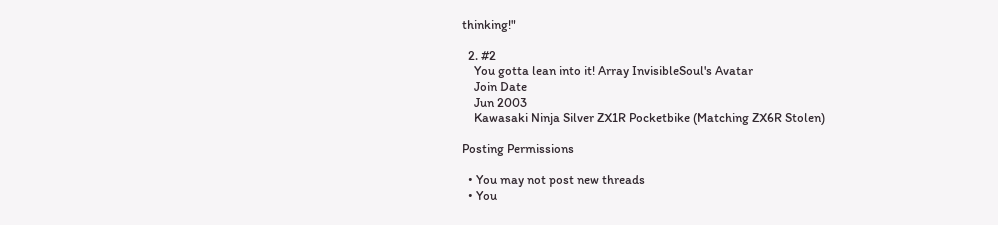thinking!"

  2. #2
    You gotta lean into it! Array InvisibleSoul's Avatar
    Join Date
    Jun 2003
    Kawasaki Ninja Silver ZX1R Pocketbike (Matching ZX6R Stolen)

Posting Permissions

  • You may not post new threads
  • You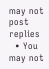may not post replies
  • You may not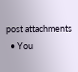post attachments
  • You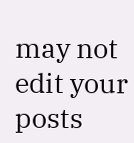may not edit your posts